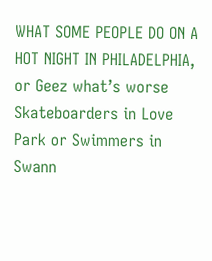WHAT SOME PEOPLE DO ON A HOT NIGHT IN PHILADELPHIA, or Geez what’s worse Skateboarders in Love Park or Swimmers in Swann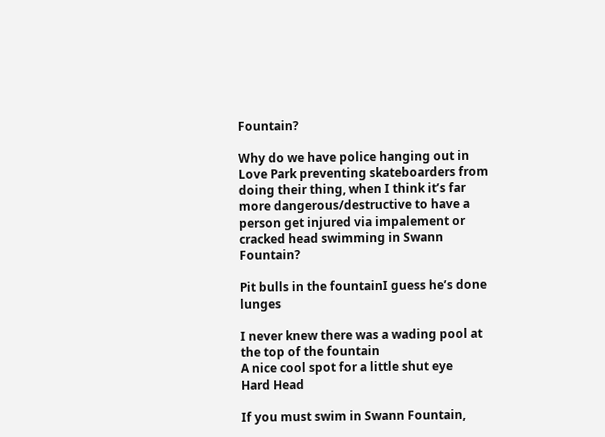Fountain?

Why do we have police hanging out in Love Park preventing skateboarders from doing their thing, when I think it’s far more dangerous/destructive to have a person get injured via impalement or cracked head swimming in Swann Fountain?

Pit bulls in the fountainI guess he’s done lunges

I never knew there was a wading pool at the top of the fountain
A nice cool spot for a little shut eye
Hard Head

If you must swim in Swann Fountain,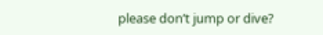please don’t jump or dive?